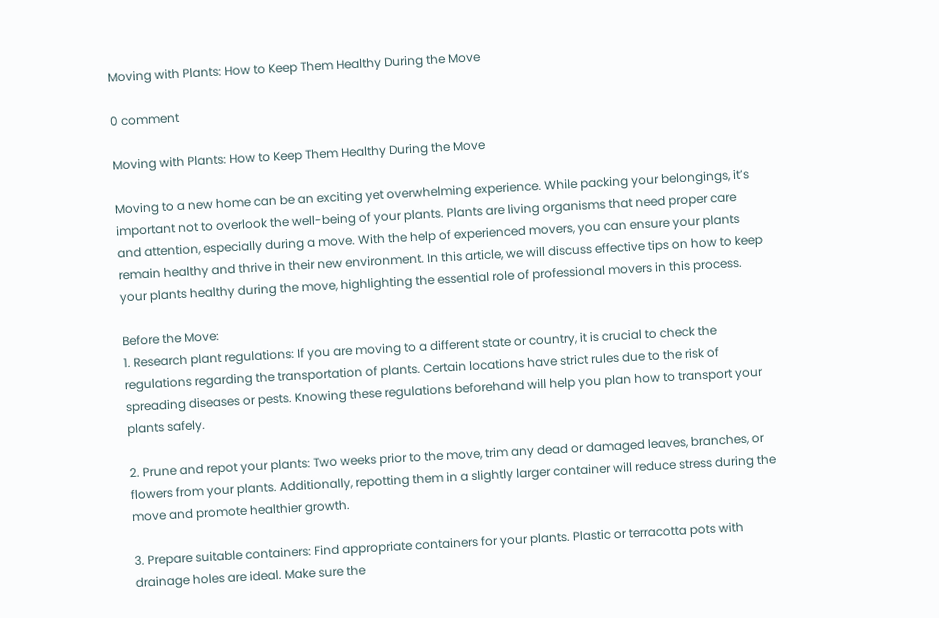Moving with Plants: How to Keep Them Healthy During the Move

0 comment

Moving with Plants: How to Keep Them Healthy During the Move

Moving to a new home can be an exciting yet overwhelming experience. While packing your belongings, it’s important not to overlook the well-being of your plants. Plants are living organisms that need proper care and attention, especially during a move. With the help of experienced movers, you can ensure your plants remain healthy and thrive in their new environment. In this article, we will discuss effective tips on how to keep your plants healthy during the move, highlighting the essential role of professional movers in this process.

Before the Move:
1. Research plant regulations: If you are moving to a different state or country, it is crucial to check the regulations regarding the transportation of plants. Certain locations have strict rules due to the risk of spreading diseases or pests. Knowing these regulations beforehand will help you plan how to transport your plants safely.

2. Prune and repot your plants: Two weeks prior to the move, trim any dead or damaged leaves, branches, or flowers from your plants. Additionally, repotting them in a slightly larger container will reduce stress during the move and promote healthier growth.

3. Prepare suitable containers: Find appropriate containers for your plants. Plastic or terracotta pots with drainage holes are ideal. Make sure the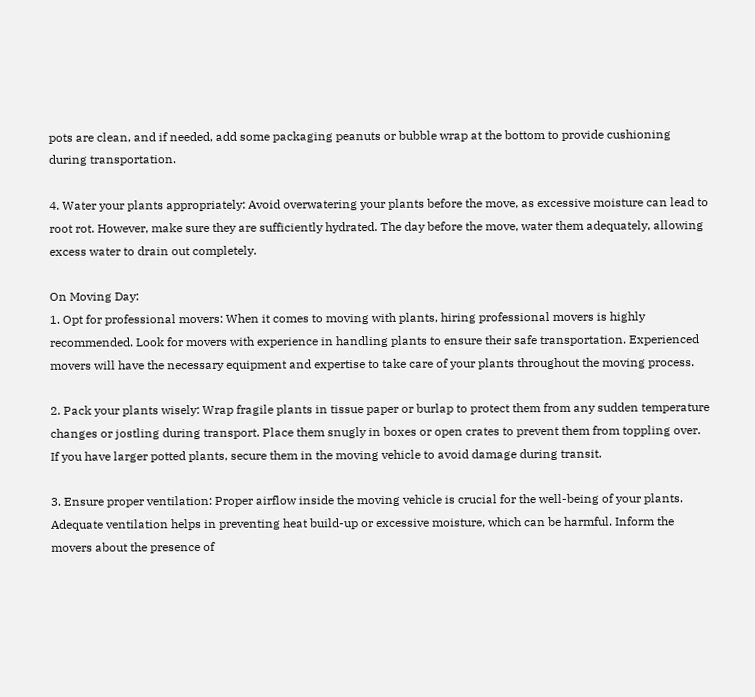pots are clean, and if needed, add some packaging peanuts or bubble wrap at the bottom to provide cushioning during transportation.

4. Water your plants appropriately: Avoid overwatering your plants before the move, as excessive moisture can lead to root rot. However, make sure they are sufficiently hydrated. The day before the move, water them adequately, allowing excess water to drain out completely.

On Moving Day:
1. Opt for professional movers: When it comes to moving with plants, hiring professional movers is highly recommended. Look for movers with experience in handling plants to ensure their safe transportation. Experienced movers will have the necessary equipment and expertise to take care of your plants throughout the moving process.

2. Pack your plants wisely: Wrap fragile plants in tissue paper or burlap to protect them from any sudden temperature changes or jostling during transport. Place them snugly in boxes or open crates to prevent them from toppling over. If you have larger potted plants, secure them in the moving vehicle to avoid damage during transit.

3. Ensure proper ventilation: Proper airflow inside the moving vehicle is crucial for the well-being of your plants. Adequate ventilation helps in preventing heat build-up or excessive moisture, which can be harmful. Inform the movers about the presence of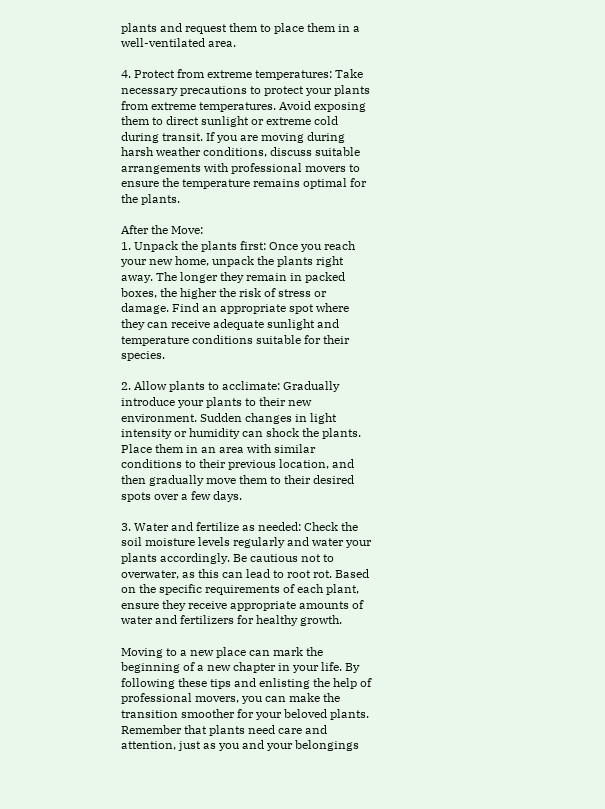plants and request them to place them in a well-ventilated area.

4. Protect from extreme temperatures: Take necessary precautions to protect your plants from extreme temperatures. Avoid exposing them to direct sunlight or extreme cold during transit. If you are moving during harsh weather conditions, discuss suitable arrangements with professional movers to ensure the temperature remains optimal for the plants.

After the Move:
1. Unpack the plants first: Once you reach your new home, unpack the plants right away. The longer they remain in packed boxes, the higher the risk of stress or damage. Find an appropriate spot where they can receive adequate sunlight and temperature conditions suitable for their species.

2. Allow plants to acclimate: Gradually introduce your plants to their new environment. Sudden changes in light intensity or humidity can shock the plants. Place them in an area with similar conditions to their previous location, and then gradually move them to their desired spots over a few days.

3. Water and fertilize as needed: Check the soil moisture levels regularly and water your plants accordingly. Be cautious not to overwater, as this can lead to root rot. Based on the specific requirements of each plant, ensure they receive appropriate amounts of water and fertilizers for healthy growth.

Moving to a new place can mark the beginning of a new chapter in your life. By following these tips and enlisting the help of professional movers, you can make the transition smoother for your beloved plants. Remember that plants need care and attention, just as you and your belongings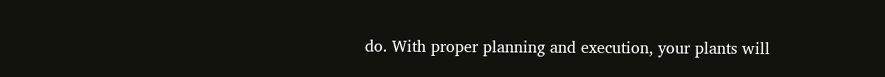do. With proper planning and execution, your plants will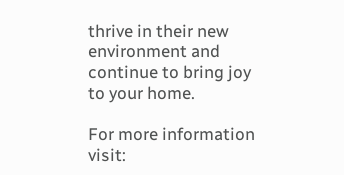thrive in their new environment and continue to bring joy to your home.

For more information visit: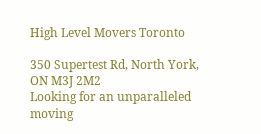High Level Movers Toronto

350 Supertest Rd, North York, ON M3J 2M2
Looking for an unparalleled moving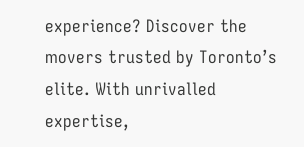experience? Discover the movers trusted by Toronto’s elite. With unrivalled expertise,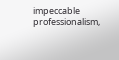impeccable professionalism,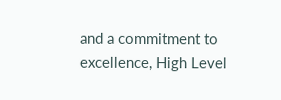and a commitment to excellence, High Level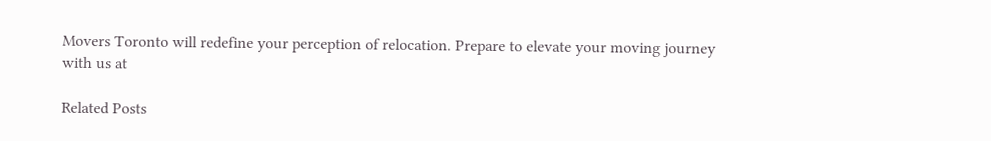Movers Toronto will redefine your perception of relocation. Prepare to elevate your moving journey with us at

Related Posts